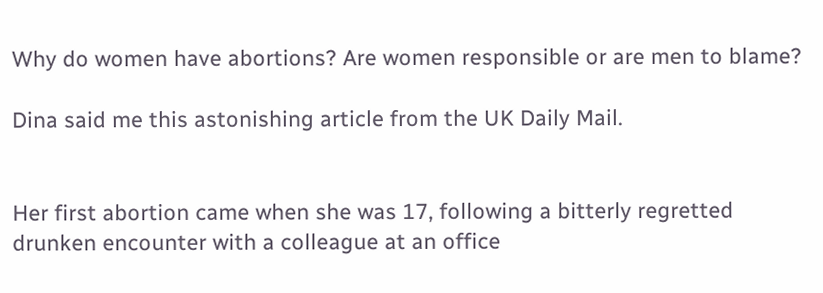Why do women have abortions? Are women responsible or are men to blame?

Dina said me this astonishing article from the UK Daily Mail.


Her first abortion came when she was 17, following a bitterly regretted drunken encounter with a colleague at an office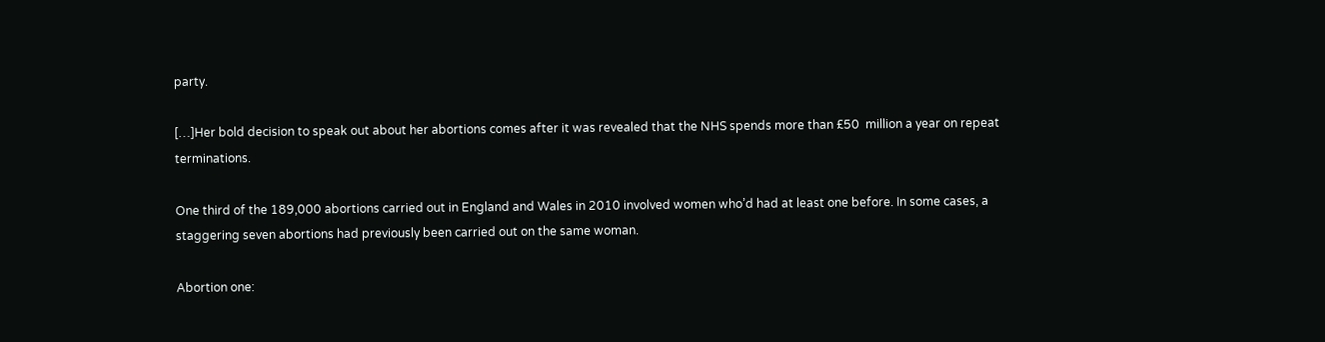party.

[…]Her bold decision to speak out about her abortions comes after it was revealed that the NHS spends more than £50  million a year on repeat terminations.

One third of the 189,000 abortions carried out in England and Wales in 2010 involved women who’d had at least one before. In some cases, a staggering seven abortions had previously been carried out on the same woman.

Abortion one: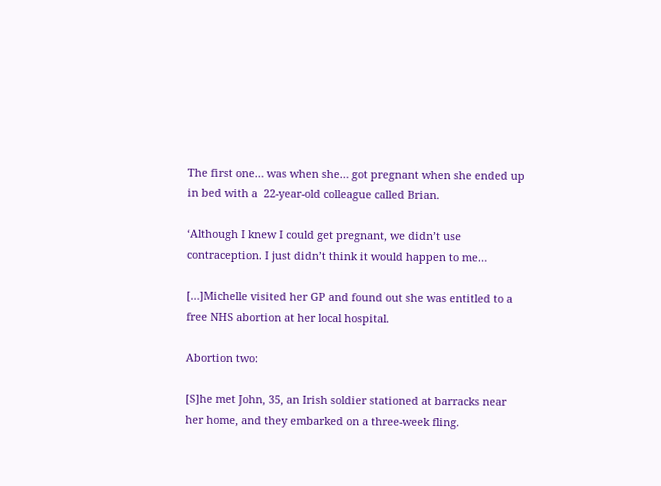The first one… was when she… got pregnant when she ended up in bed with a  22-year-old colleague called Brian.

‘Although I knew I could get pregnant, we didn’t use contraception. I just didn’t think it would happen to me…

[…]Michelle visited her GP and found out she was entitled to a free NHS abortion at her local hospital.

Abortion two:

[S]he met John, 35, an Irish soldier stationed at barracks near her home, and they embarked on a three-week fling.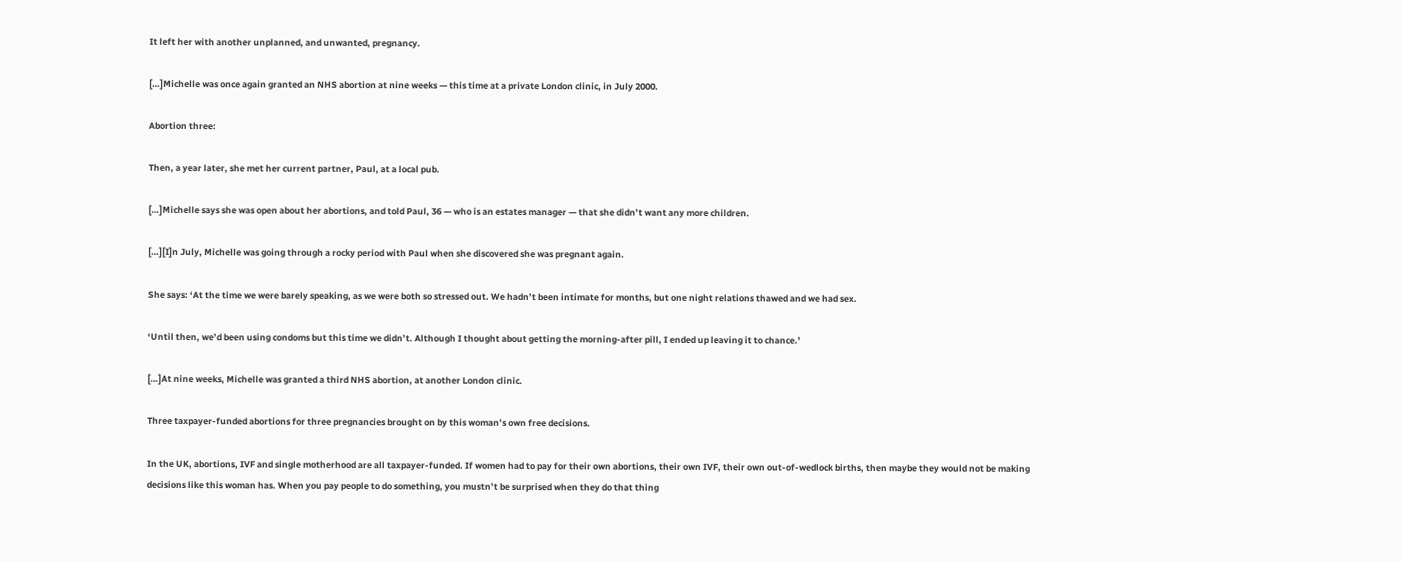It left her with another unplanned, and unwanted, pregnancy.

[…]Michelle was once again granted an NHS abortion at nine weeks — this time at a private London clinic, in July 2000.

Abortion three:

Then, a year later, she met her current partner, Paul, at a local pub.

[…]Michelle says she was open about her abortions, and told Paul, 36 — who is an estates manager — that she didn’t want any more children.

[…][I]n July, Michelle was going through a rocky period with Paul when she discovered she was pregnant again.

She says: ‘At the time we were barely speaking, as we were both so stressed out. We hadn’t been intimate for months, but one night relations thawed and we had sex.

‘Until then, we’d been using condoms but this time we didn’t. Although I thought about getting the morning-after pill, I ended up leaving it to chance.’

[…]At nine weeks, Michelle was granted a third NHS abortion, at another London clinic.

Three taxpayer-funded abortions for three pregnancies brought on by this woman’s own free decisions.

In the UK, abortions, IVF and single motherhood are all taxpayer-funded. If women had to pay for their own abortions, their own IVF, their own out-of-wedlock births, then maybe they would not be making decisions like this woman has. When you pay people to do something, you mustn’t be surprised when they do that thing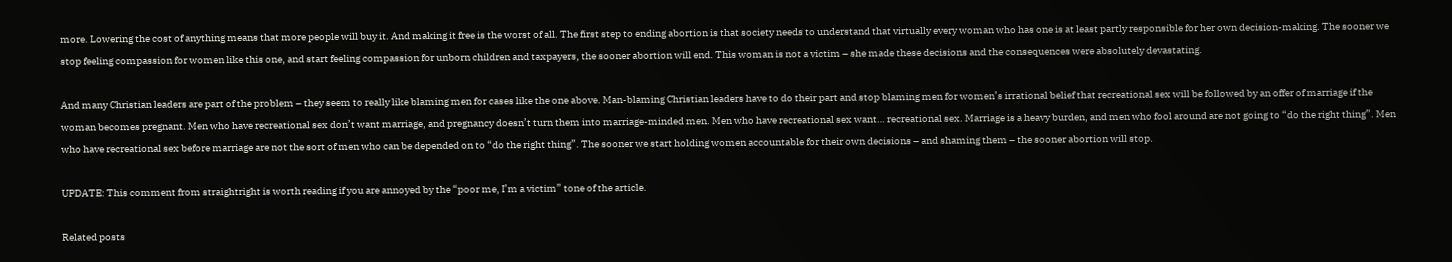more. Lowering the cost of anything means that more people will buy it. And making it free is the worst of all. The first step to ending abortion is that society needs to understand that virtually every woman who has one is at least partly responsible for her own decision-making. The sooner we stop feeling compassion for women like this one, and start feeling compassion for unborn children and taxpayers, the sooner abortion will end. This woman is not a victim – she made these decisions and the consequences were absolutely devastating.

And many Christian leaders are part of the problem – they seem to really like blaming men for cases like the one above. Man-blaming Christian leaders have to do their part and stop blaming men for women’s irrational belief that recreational sex will be followed by an offer of marriage if the woman becomes pregnant. Men who have recreational sex don’t want marriage, and pregnancy doesn’t turn them into marriage-minded men. Men who have recreational sex want… recreational sex. Marriage is a heavy burden, and men who fool around are not going to “do the right thing”. Men who have recreational sex before marriage are not the sort of men who can be depended on to “do the right thing”. The sooner we start holding women accountable for their own decisions – and shaming them – the sooner abortion will stop.

UPDATE: This comment from straightright is worth reading if you are annoyed by the “poor me, I’m a victim” tone of the article.

Related posts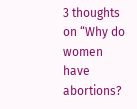3 thoughts on “Why do women have abortions?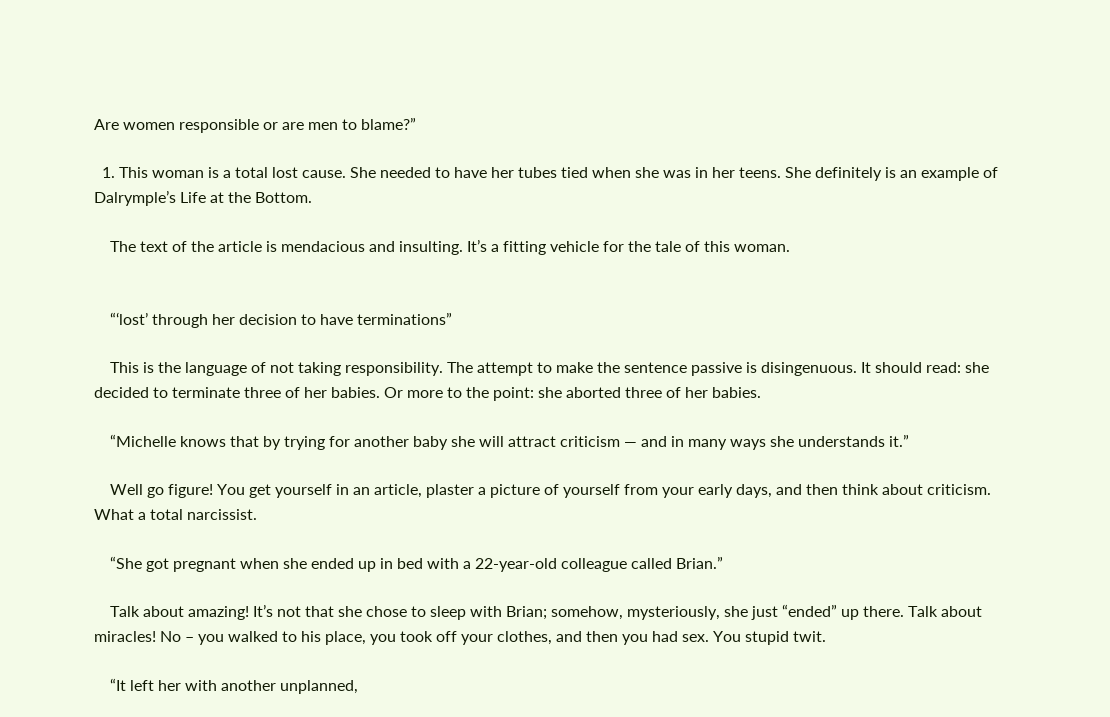Are women responsible or are men to blame?”

  1. This woman is a total lost cause. She needed to have her tubes tied when she was in her teens. She definitely is an example of Dalrymple’s Life at the Bottom.

    The text of the article is mendacious and insulting. It’s a fitting vehicle for the tale of this woman.


    “‘lost’ through her decision to have terminations”

    This is the language of not taking responsibility. The attempt to make the sentence passive is disingenuous. It should read: she decided to terminate three of her babies. Or more to the point: she aborted three of her babies.

    “Michelle knows that by trying for another baby she will attract criticism — and in many ways she understands it.”

    Well go figure! You get yourself in an article, plaster a picture of yourself from your early days, and then think about criticism. What a total narcissist.

    “She got pregnant when she ended up in bed with a 22-year-old colleague called Brian.”

    Talk about amazing! It’s not that she chose to sleep with Brian; somehow, mysteriously, she just “ended” up there. Talk about miracles! No – you walked to his place, you took off your clothes, and then you had sex. You stupid twit.

    “It left her with another unplanned,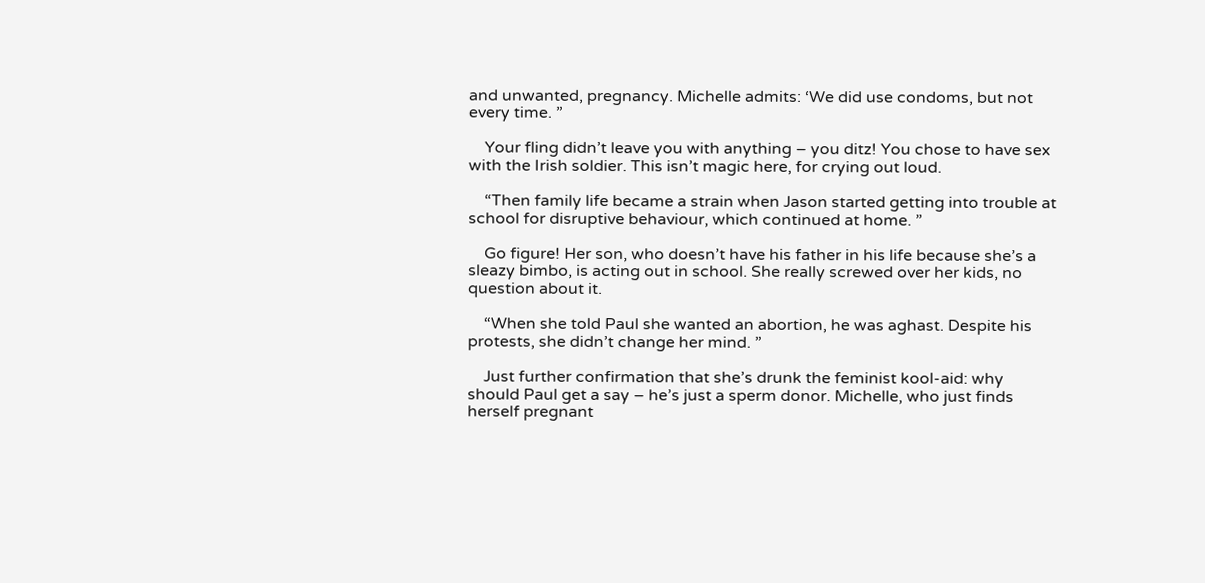and unwanted, pregnancy. Michelle admits: ‘We did use condoms, but not every time. ”

    Your fling didn’t leave you with anything – you ditz! You chose to have sex with the Irish soldier. This isn’t magic here, for crying out loud.

    “Then family life became a strain when Jason started getting into trouble at school for disruptive behaviour, which continued at home. ”

    Go figure! Her son, who doesn’t have his father in his life because she’s a sleazy bimbo, is acting out in school. She really screwed over her kids, no question about it.

    “When she told Paul she wanted an abortion, he was aghast. Despite his protests, she didn’t change her mind. ”

    Just further confirmation that she’s drunk the feminist kool-aid: why should Paul get a say – he’s just a sperm donor. Michelle, who just finds herself pregnant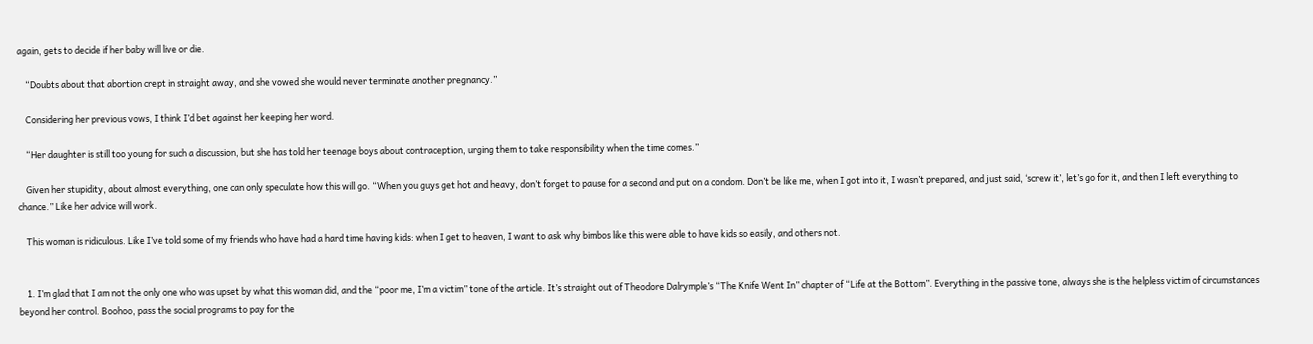again, gets to decide if her baby will live or die.

    “Doubts about that abortion crept in straight away, and she vowed she would never terminate another pregnancy.”

    Considering her previous vows, I think I’d bet against her keeping her word.

    “Her daughter is still too young for such a discussion, but she has told her teenage boys about contraception, urging them to take responsibility when the time comes.”

    Given her stupidity, about almost everything, one can only speculate how this will go. “When you guys get hot and heavy, don’t forget to pause for a second and put on a condom. Don’t be like me, when I got into it, I wasn’t prepared, and just said, ‘screw it’, let’s go for it, and then I left everything to chance.” Like her advice will work.

    This woman is ridiculous. Like I’ve told some of my friends who have had a hard time having kids: when I get to heaven, I want to ask why bimbos like this were able to have kids so easily, and others not.


    1. I’m glad that I am not the only one who was upset by what this woman did, and the “poor me, I’m a victim” tone of the article. It’s straight out of Theodore Dalrymple’s “The Knife Went In” chapter of “Life at the Bottom”. Everything in the passive tone, always she is the helpless victim of circumstances beyond her control. Boohoo, pass the social programs to pay for the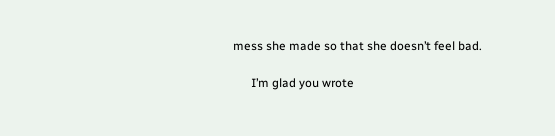mess she made so that she doesn’t feel bad.

      I’m glad you wrote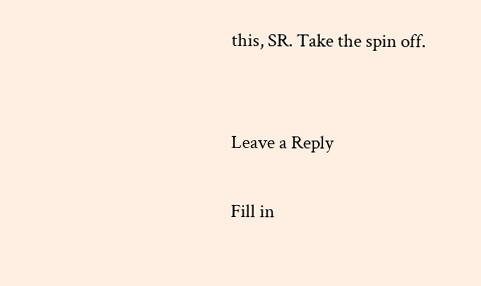this, SR. Take the spin off.


Leave a Reply

Fill in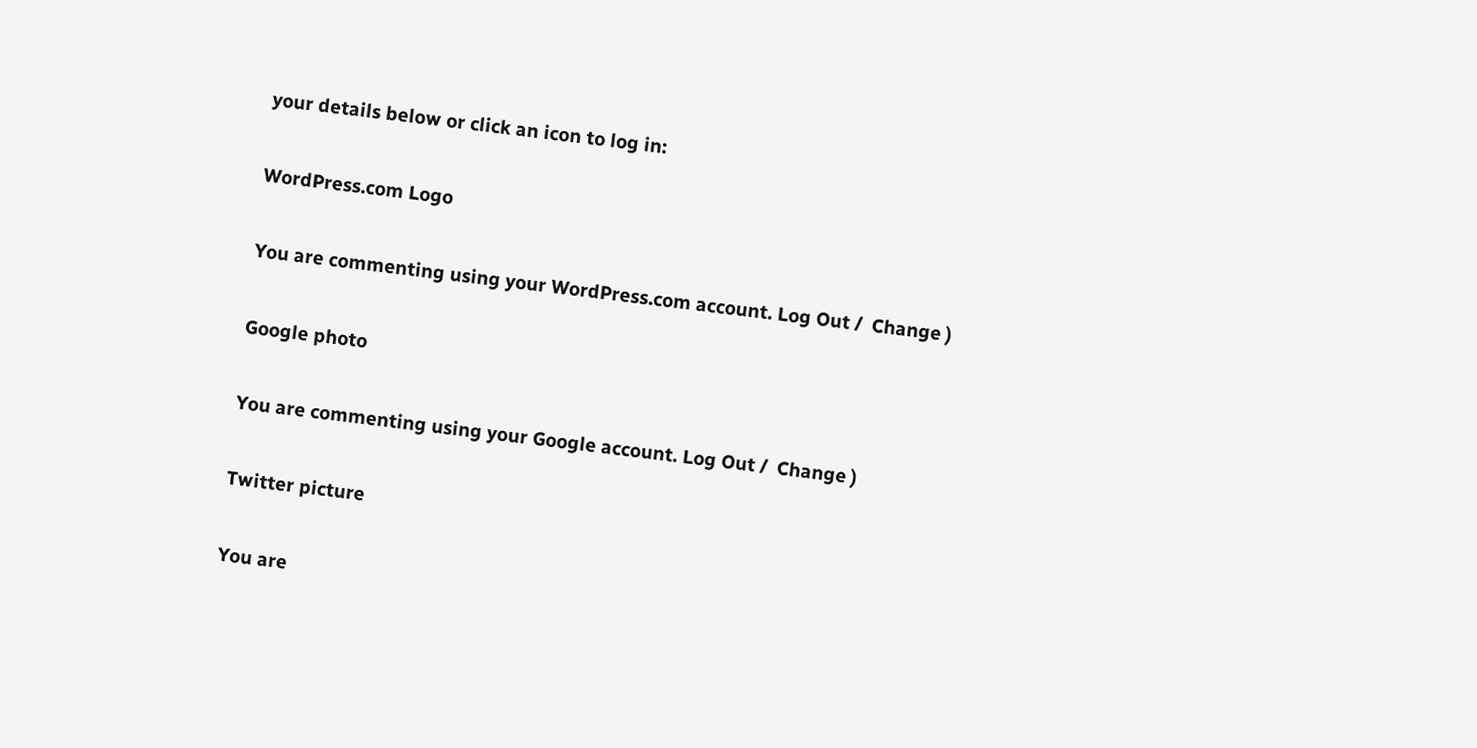your details below or click an icon to log in:

WordPress.com Logo

You are commenting using your WordPress.com account. Log Out /  Change )

Google photo

You are commenting using your Google account. Log Out /  Change )

Twitter picture

You are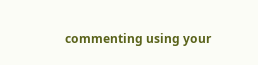commenting using your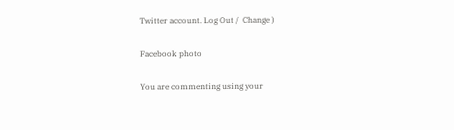Twitter account. Log Out /  Change )

Facebook photo

You are commenting using your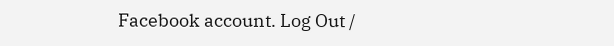Facebook account. Log Out /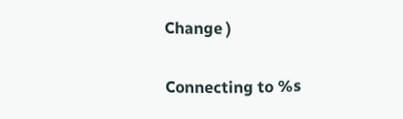Change )

Connecting to %s